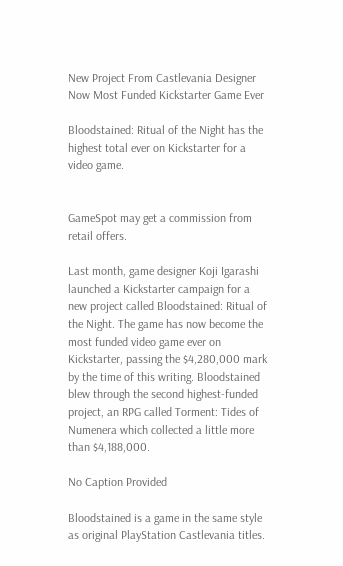New Project From Castlevania Designer Now Most Funded Kickstarter Game Ever

Bloodstained: Ritual of the Night has the highest total ever on Kickstarter for a video game.


GameSpot may get a commission from retail offers.

Last month, game designer Koji Igarashi launched a Kickstarter campaign for a new project called Bloodstained: Ritual of the Night. The game has now become the most funded video game ever on Kickstarter, passing the $4,280,000 mark by the time of this writing. Bloodstained blew through the second highest-funded project, an RPG called Torment: Tides of Numenera which collected a little more than $4,188,000.

No Caption Provided

Bloodstained is a game in the same style as original PlayStation Castlevania titles.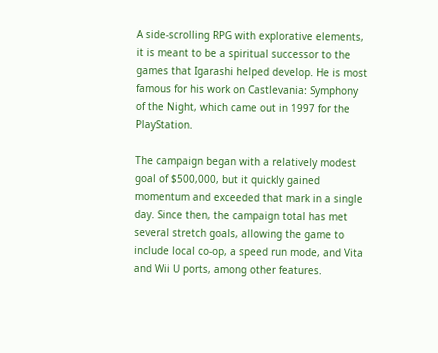A side-scrolling RPG with explorative elements, it is meant to be a spiritual successor to the games that Igarashi helped develop. He is most famous for his work on Castlevania: Symphony of the Night, which came out in 1997 for the PlayStation.

The campaign began with a relatively modest goal of $500,000, but it quickly gained momentum and exceeded that mark in a single day. Since then, the campaign total has met several stretch goals, allowing the game to include local co-op, a speed run mode, and Vita and Wii U ports, among other features.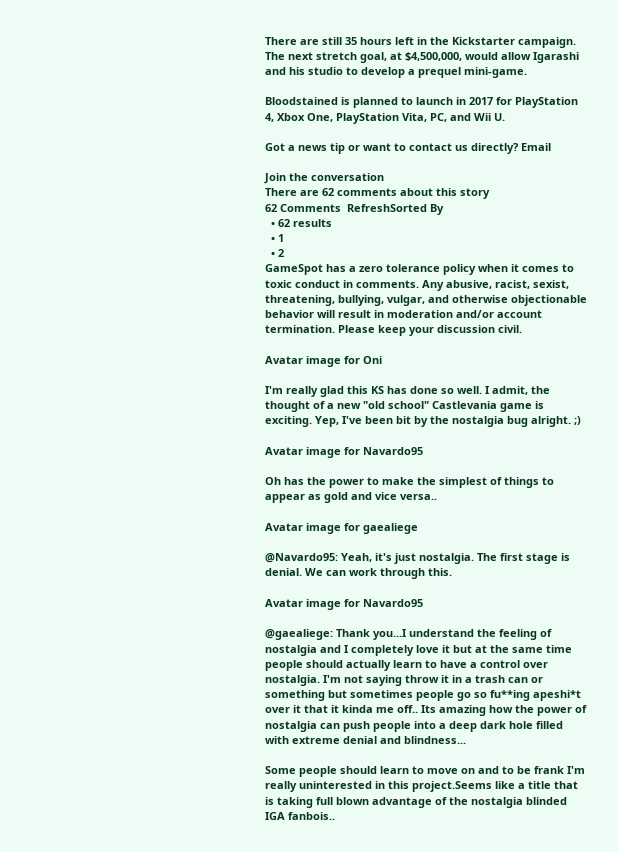There are still 35 hours left in the Kickstarter campaign. The next stretch goal, at $4,500,000, would allow Igarashi and his studio to develop a prequel mini-game.

Bloodstained is planned to launch in 2017 for PlayStation 4, Xbox One, PlayStation Vita, PC, and Wii U.

Got a news tip or want to contact us directly? Email

Join the conversation
There are 62 comments about this story
62 Comments  RefreshSorted By
  • 62 results
  • 1
  • 2
GameSpot has a zero tolerance policy when it comes to toxic conduct in comments. Any abusive, racist, sexist, threatening, bullying, vulgar, and otherwise objectionable behavior will result in moderation and/or account termination. Please keep your discussion civil.

Avatar image for Oni

I'm really glad this KS has done so well. I admit, the thought of a new "old school" Castlevania game is exciting. Yep, I've been bit by the nostalgia bug alright. ;)

Avatar image for Navardo95

Oh has the power to make the simplest of things to appear as gold and vice versa..

Avatar image for gaealiege

@Navardo95: Yeah, it's just nostalgia. The first stage is denial. We can work through this.

Avatar image for Navardo95

@gaealiege: Thank you...I understand the feeling of nostalgia and I completely love it but at the same time people should actually learn to have a control over nostalgia. I'm not saying throw it in a trash can or something but sometimes people go so fu**ing apeshi*t over it that it kinda me off.. Its amazing how the power of nostalgia can push people into a deep dark hole filled with extreme denial and blindness...

Some people should learn to move on and to be frank I'm really uninterested in this project.Seems like a title that is taking full blown advantage of the nostalgia blinded IGA fanbois..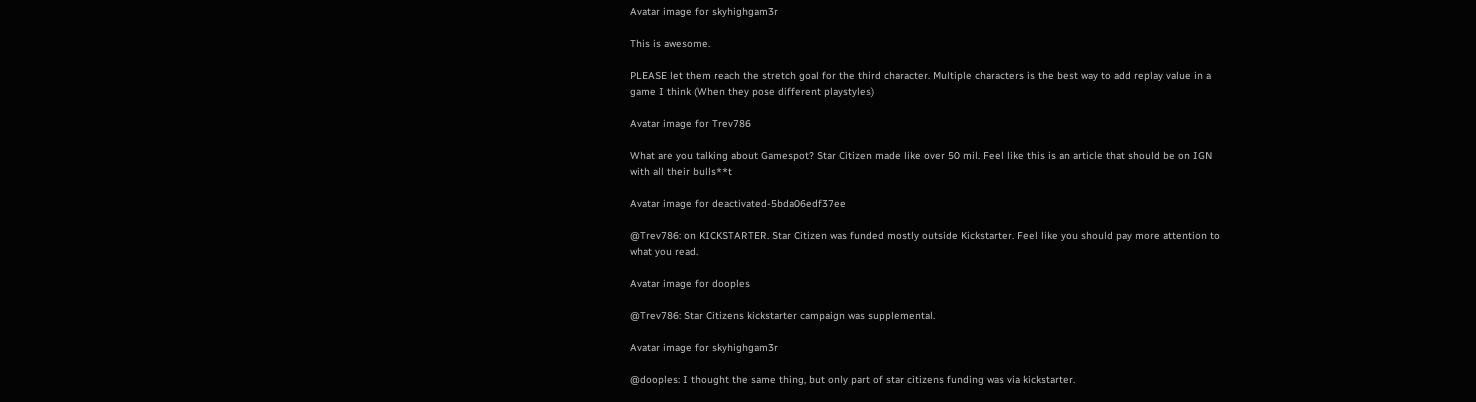Avatar image for skyhighgam3r

This is awesome.

PLEASE let them reach the stretch goal for the third character. Multiple characters is the best way to add replay value in a game I think (When they pose different playstyles)

Avatar image for Trev786

What are you talking about Gamespot? Star Citizen made like over 50 mil. Feel like this is an article that should be on IGN with all their bulls**t

Avatar image for deactivated-5bda06edf37ee

@Trev786: on KICKSTARTER. Star Citizen was funded mostly outside Kickstarter. Feel like you should pay more attention to what you read.

Avatar image for dooples

@Trev786: Star Citizens kickstarter campaign was supplemental.

Avatar image for skyhighgam3r

@dooples: I thought the same thing, but only part of star citizens funding was via kickstarter.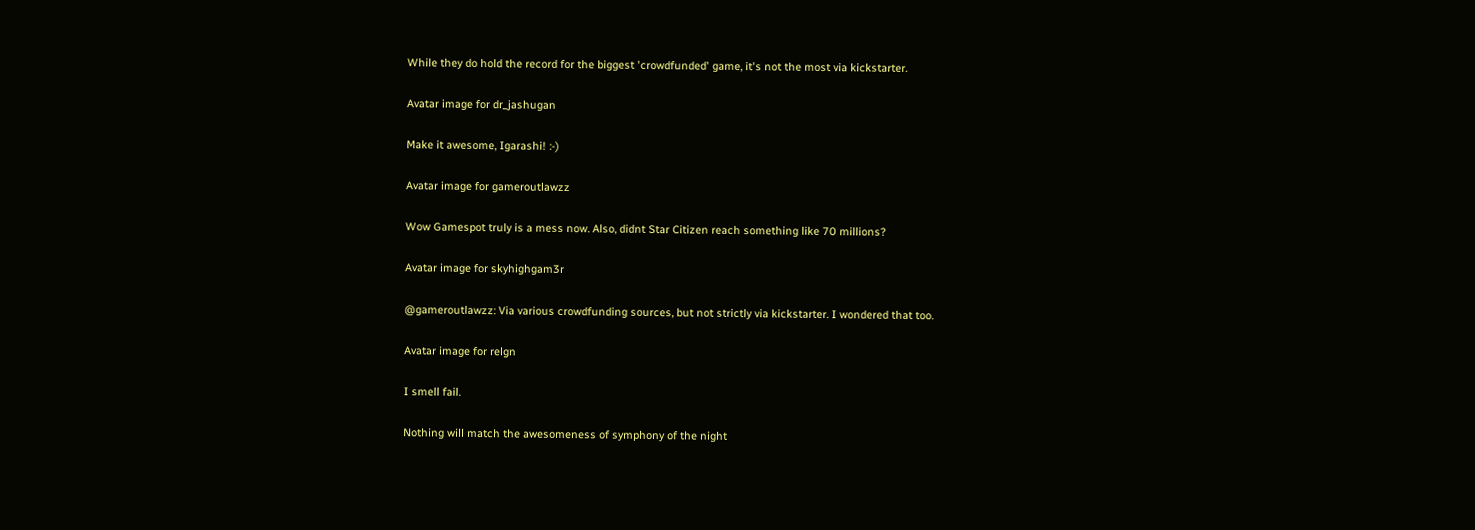While they do hold the record for the biggest 'crowdfunded' game, it's not the most via kickstarter.

Avatar image for dr_jashugan

Make it awesome, Igarashi! :-)

Avatar image for gameroutlawzz

Wow Gamespot truly is a mess now. Also, didnt Star Citizen reach something like 70 millions?

Avatar image for skyhighgam3r

@gameroutlawzz: Via various crowdfunding sources, but not strictly via kickstarter. I wondered that too.

Avatar image for relgn

I smell fail.

Nothing will match the awesomeness of symphony of the night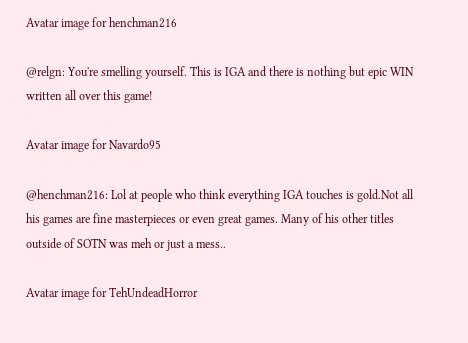Avatar image for henchman216

@relgn: You're smelling yourself. This is IGA and there is nothing but epic WIN written all over this game!

Avatar image for Navardo95

@henchman216: Lol at people who think everything IGA touches is gold.Not all his games are fine masterpieces or even great games. Many of his other titles outside of SOTN was meh or just a mess..

Avatar image for TehUndeadHorror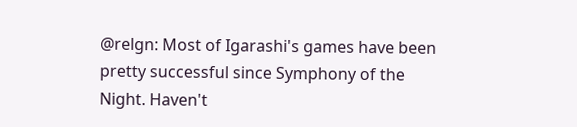@relgn: Most of Igarashi's games have been pretty successful since Symphony of the Night. Haven't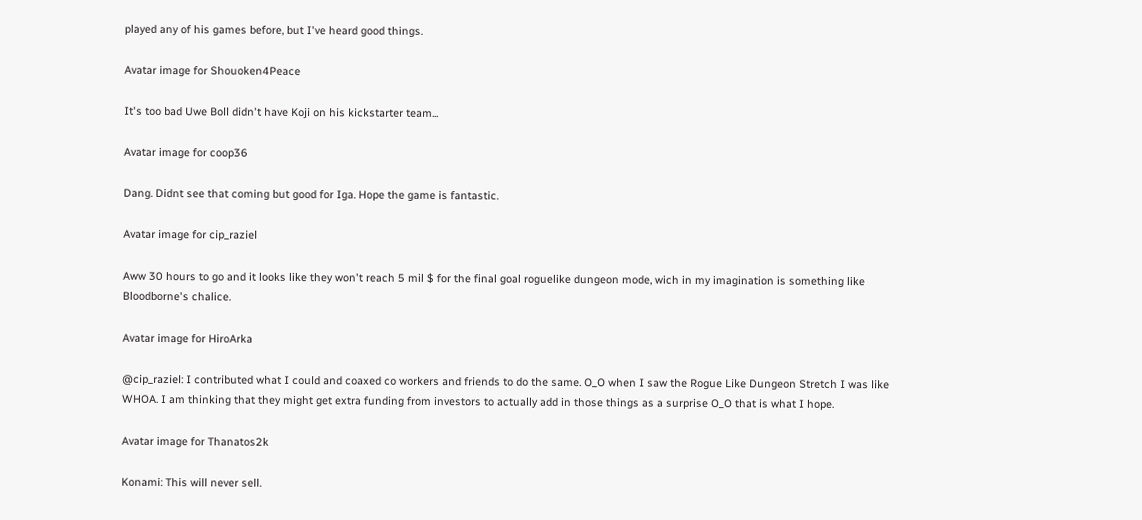played any of his games before, but I've heard good things.

Avatar image for Shouoken4Peace

It's too bad Uwe Boll didn't have Koji on his kickstarter team...

Avatar image for coop36

Dang. Didnt see that coming but good for Iga. Hope the game is fantastic.

Avatar image for cip_raziel

Aww 30 hours to go and it looks like they won't reach 5 mil $ for the final goal roguelike dungeon mode, wich in my imagination is something like Bloodborne's chalice.

Avatar image for HiroArka

@cip_raziel: I contributed what I could and coaxed co workers and friends to do the same. O_O when I saw the Rogue Like Dungeon Stretch I was like WHOA. I am thinking that they might get extra funding from investors to actually add in those things as a surprise O_O that is what I hope.

Avatar image for Thanatos2k

Konami: This will never sell.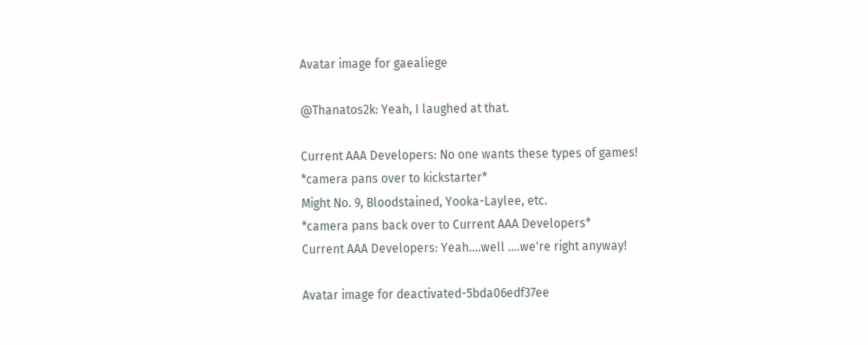Avatar image for gaealiege

@Thanatos2k: Yeah, I laughed at that.

Current AAA Developers: No one wants these types of games!
*camera pans over to kickstarter*
Might No. 9, Bloodstained, Yooka-Laylee, etc.
*camera pans back over to Current AAA Developers*
Current AAA Developers: Yeah....well ....we're right anyway!

Avatar image for deactivated-5bda06edf37ee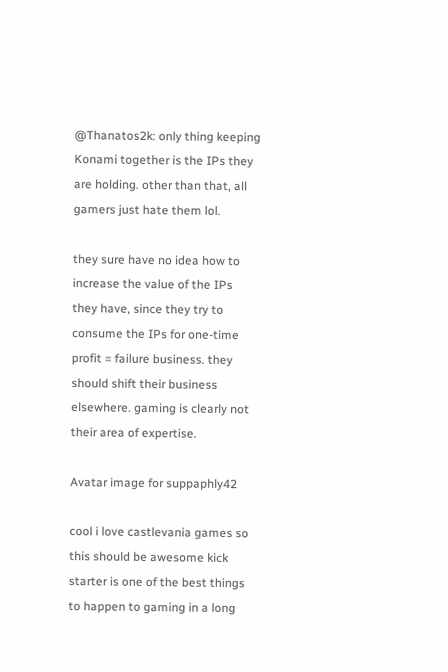@Thanatos2k: only thing keeping Konami together is the IPs they are holding. other than that, all gamers just hate them lol.

they sure have no idea how to increase the value of the IPs they have, since they try to consume the IPs for one-time profit = failure business. they should shift their business elsewhere. gaming is clearly not their area of expertise.

Avatar image for suppaphly42

cool i love castlevania games so this should be awesome kick starter is one of the best things to happen to gaming in a long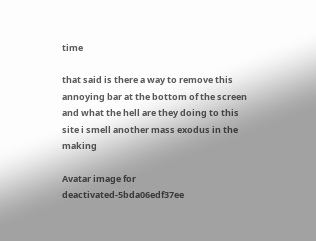time

that said is there a way to remove this annoying bar at the bottom of the screen and what the hell are they doing to this site i smell another mass exodus in the making

Avatar image for deactivated-5bda06edf37ee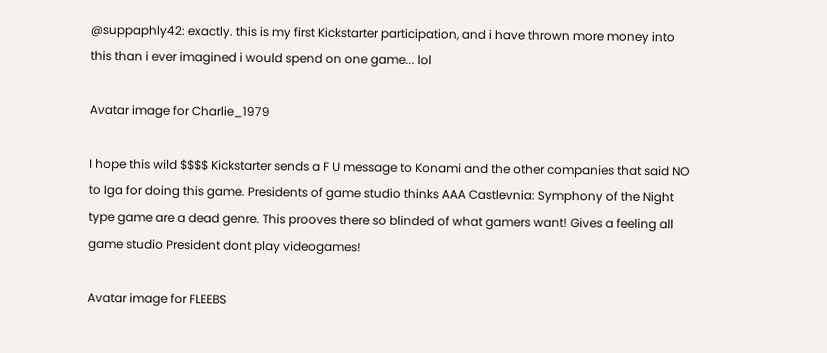@suppaphly42: exactly. this is my first Kickstarter participation, and i have thrown more money into this than i ever imagined i would spend on one game... lol

Avatar image for Charlie_1979

I hope this wild $$$$ Kickstarter sends a F U message to Konami and the other companies that said NO to Iga for doing this game. Presidents of game studio thinks AAA Castlevnia: Symphony of the Night type game are a dead genre. This prooves there so blinded of what gamers want! Gives a feeling all game studio President dont play videogames!

Avatar image for FLEEBS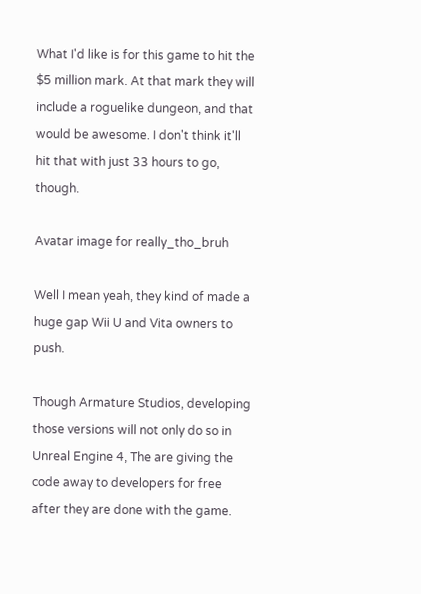What I'd like is for this game to hit the $5 million mark. At that mark they will include a roguelike dungeon, and that would be awesome. I don't think it'll hit that with just 33 hours to go, though.

Avatar image for really_tho_bruh

Well I mean yeah, they kind of made a huge gap Wii U and Vita owners to push.

Though Armature Studios, developing those versions will not only do so in Unreal Engine 4, The are giving the code away to developers for free after they are done with the game.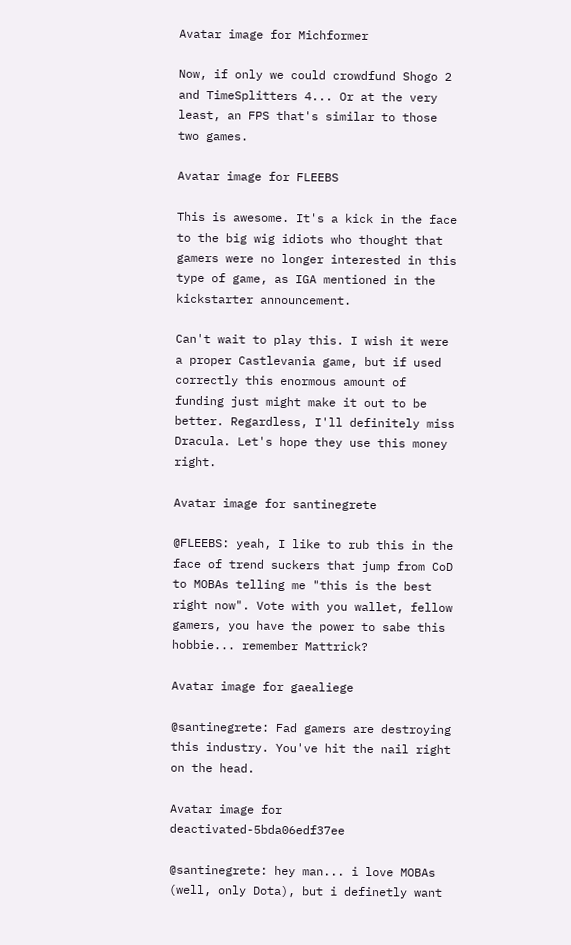Avatar image for Michformer

Now, if only we could crowdfund Shogo 2 and TimeSplitters 4... Or at the very least, an FPS that's similar to those two games.

Avatar image for FLEEBS

This is awesome. It's a kick in the face to the big wig idiots who thought that gamers were no longer interested in this type of game, as IGA mentioned in the kickstarter announcement.

Can't wait to play this. I wish it were a proper Castlevania game, but if used correctly this enormous amount of funding just might make it out to be better. Regardless, I'll definitely miss Dracula. Let's hope they use this money right.

Avatar image for santinegrete

@FLEEBS: yeah, I like to rub this in the face of trend suckers that jump from CoD to MOBAs telling me "this is the best right now". Vote with you wallet, fellow gamers, you have the power to sabe this hobbie... remember Mattrick?

Avatar image for gaealiege

@santinegrete: Fad gamers are destroying this industry. You've hit the nail right on the head.

Avatar image for deactivated-5bda06edf37ee

@santinegrete: hey man... i love MOBAs (well, only Dota), but i definetly want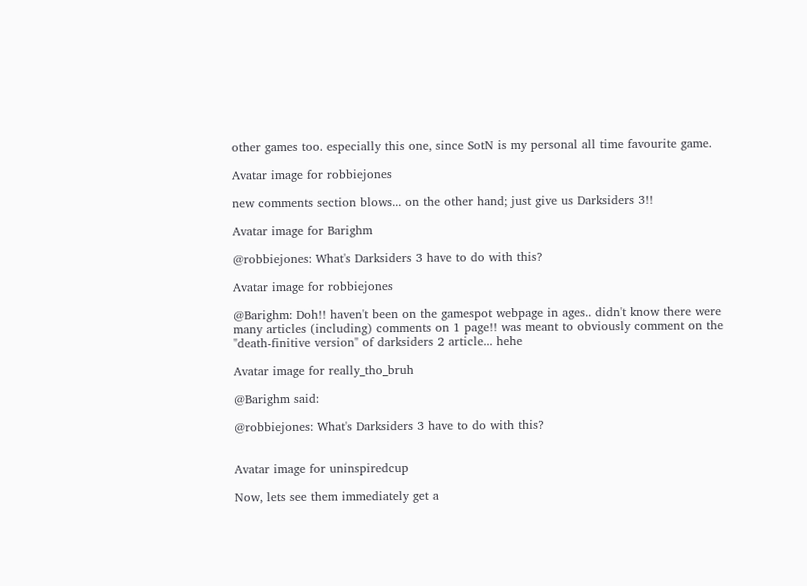other games too. especially this one, since SotN is my personal all time favourite game.

Avatar image for robbiejones

new comments section blows... on the other hand; just give us Darksiders 3!!

Avatar image for Barighm

@robbiejones: What's Darksiders 3 have to do with this?

Avatar image for robbiejones

@Barighm: Doh!! haven't been on the gamespot webpage in ages.. didn't know there were many articles (including) comments on 1 page!! was meant to obviously comment on the "death-finitive version" of darksiders 2 article... hehe

Avatar image for really_tho_bruh

@Barighm said:

@robbiejones: What's Darksiders 3 have to do with this?


Avatar image for uninspiredcup

Now, lets see them immediately get a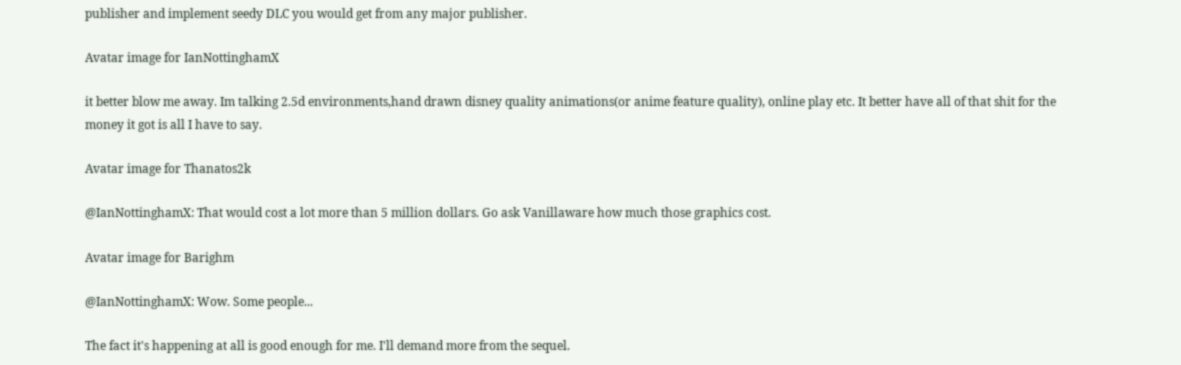publisher and implement seedy DLC you would get from any major publisher.

Avatar image for IanNottinghamX

it better blow me away. Im talking 2.5d environments,hand drawn disney quality animations(or anime feature quality), online play etc. It better have all of that shit for the money it got is all I have to say.

Avatar image for Thanatos2k

@IanNottinghamX: That would cost a lot more than 5 million dollars. Go ask Vanillaware how much those graphics cost.

Avatar image for Barighm

@IanNottinghamX: Wow. Some people...

The fact it's happening at all is good enough for me. I'll demand more from the sequel.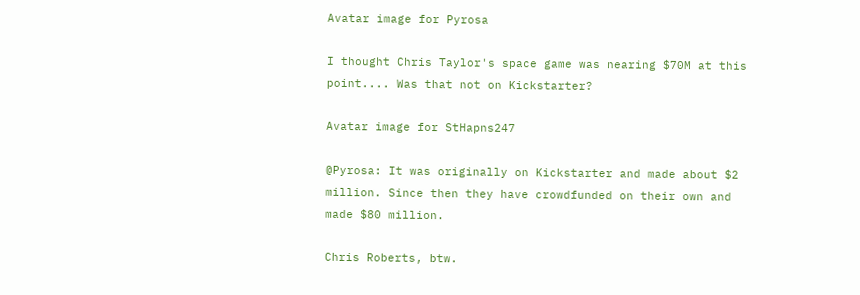Avatar image for Pyrosa

I thought Chris Taylor's space game was nearing $70M at this point.... Was that not on Kickstarter?

Avatar image for StHapns247

@Pyrosa: It was originally on Kickstarter and made about $2 million. Since then they have crowdfunded on their own and made $80 million.

Chris Roberts, btw.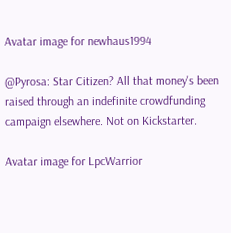Avatar image for newhaus1994

@Pyrosa: Star Citizen? All that money's been raised through an indefinite crowdfunding campaign elsewhere. Not on Kickstarter.

Avatar image for LpcWarrior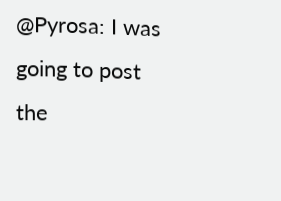@Pyrosa: I was going to post the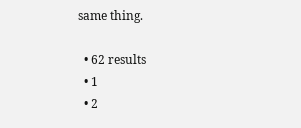same thing.

  • 62 results
  • 1
  • 2